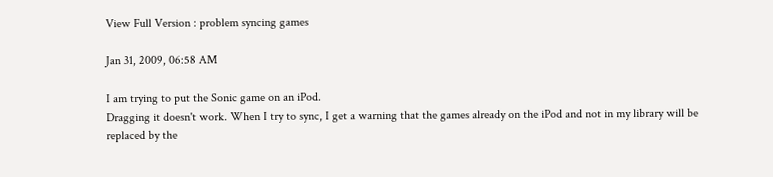View Full Version : problem syncing games

Jan 31, 2009, 06:58 AM

I am trying to put the Sonic game on an iPod.
Dragging it doesn't work. When I try to sync, I get a warning that the games already on the iPod and not in my library will be replaced by the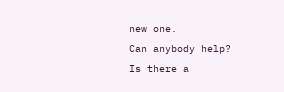new one.
Can anybody help?
Is there a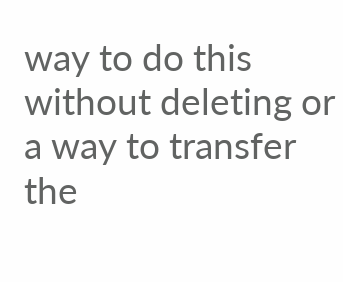way to do this without deleting or a way to transfer the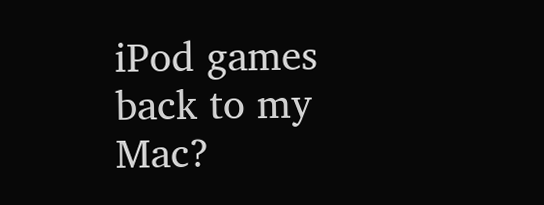iPod games back to my Mac?